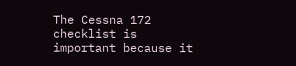The Cessna 172 checklist is important because it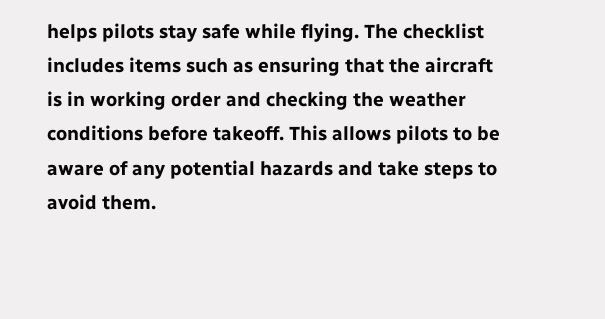helps pilots stay safe while flying. The checklist includes items such as ensuring that the aircraft is in working order and checking the weather conditions before takeoff. This allows pilots to be aware of any potential hazards and take steps to avoid them.